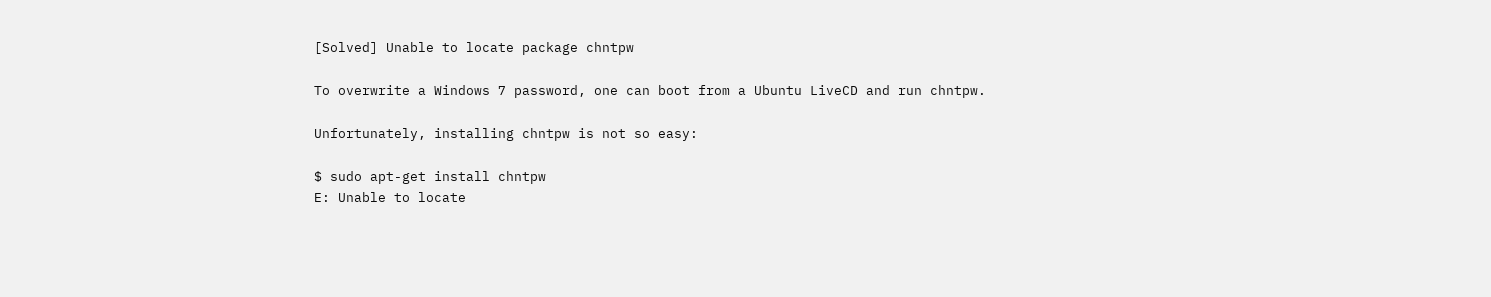[Solved] Unable to locate package chntpw

To overwrite a Windows 7 password, one can boot from a Ubuntu LiveCD and run chntpw.

Unfortunately, installing chntpw is not so easy:

$ sudo apt-get install chntpw
E: Unable to locate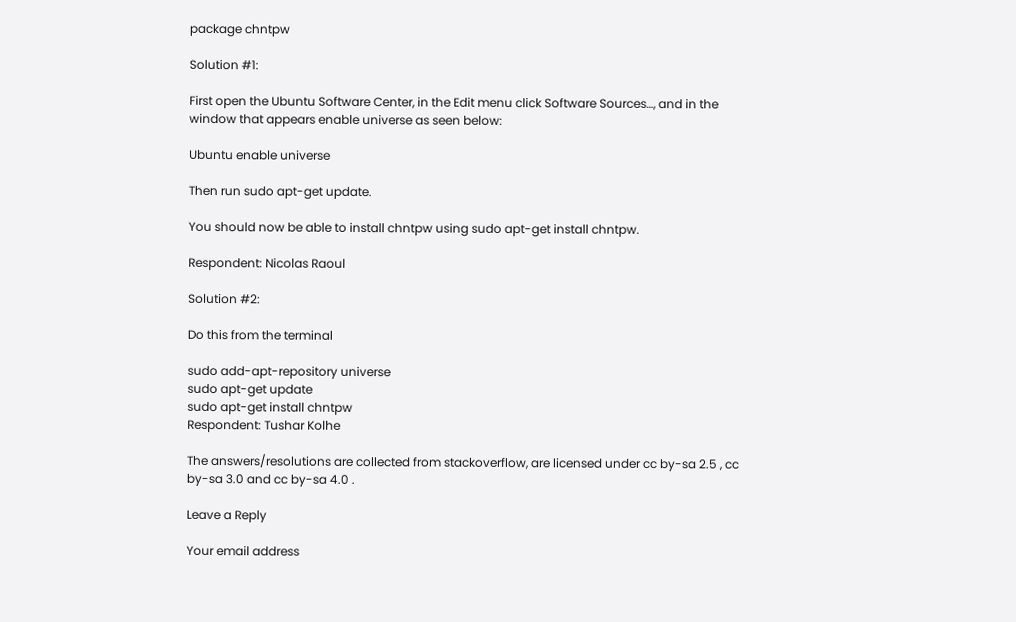package chntpw

Solution #1:

First open the Ubuntu Software Center, in the Edit menu click Software Sources…, and in the window that appears enable universe as seen below:

Ubuntu enable universe

Then run sudo apt-get update.

You should now be able to install chntpw using sudo apt-get install chntpw.

Respondent: Nicolas Raoul

Solution #2:

Do this from the terminal

sudo add-apt-repository universe
sudo apt-get update
sudo apt-get install chntpw
Respondent: Tushar Kolhe

The answers/resolutions are collected from stackoverflow, are licensed under cc by-sa 2.5 , cc by-sa 3.0 and cc by-sa 4.0 .

Leave a Reply

Your email address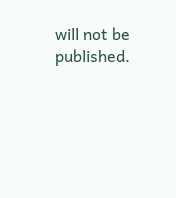will not be published.